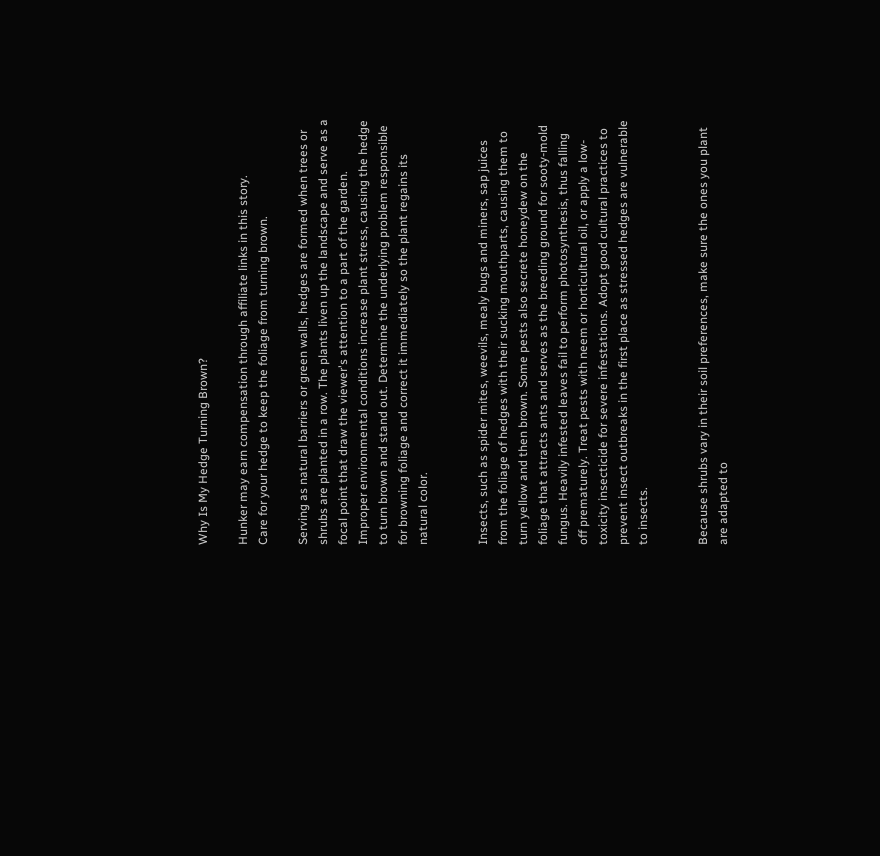Why Is My Hedge Turning Brown?

Hunker may earn compensation through affiliate links in this story.
Care for your hedge to keep the foliage from turning brown.

Serving as natural barriers or green walls, hedges are formed when trees or shrubs are planted in a row. The plants liven up the landscape and serve as a focal point that draw the viewer's attention to a part of the garden. Improper environmental conditions increase plant stress, causing the hedge to turn brown and stand out. Determine the underlying problem responsible for browning foliage and correct it immediately so the plant regains its natural color.


Insects, such as spider mites, weevils, mealy bugs and miners, sap juices from the foliage of hedges with their sucking mouthparts, causing them to turn yellow and then brown. Some pests also secrete honeydew on the foliage that attracts ants and serves as the breeding ground for sooty-mold fungus. Heavily infested leaves fail to perform photosynthesis, thus falling off prematurely. Treat pests with neem or horticultural oil, or apply a low-toxicity insecticide for severe infestations. Adopt good cultural practices to prevent insect outbreaks in the first place as stressed hedges are vulnerable to insects.


Because shrubs vary in their soil preferences, make sure the ones you plant are adapted to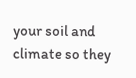your soil and climate so they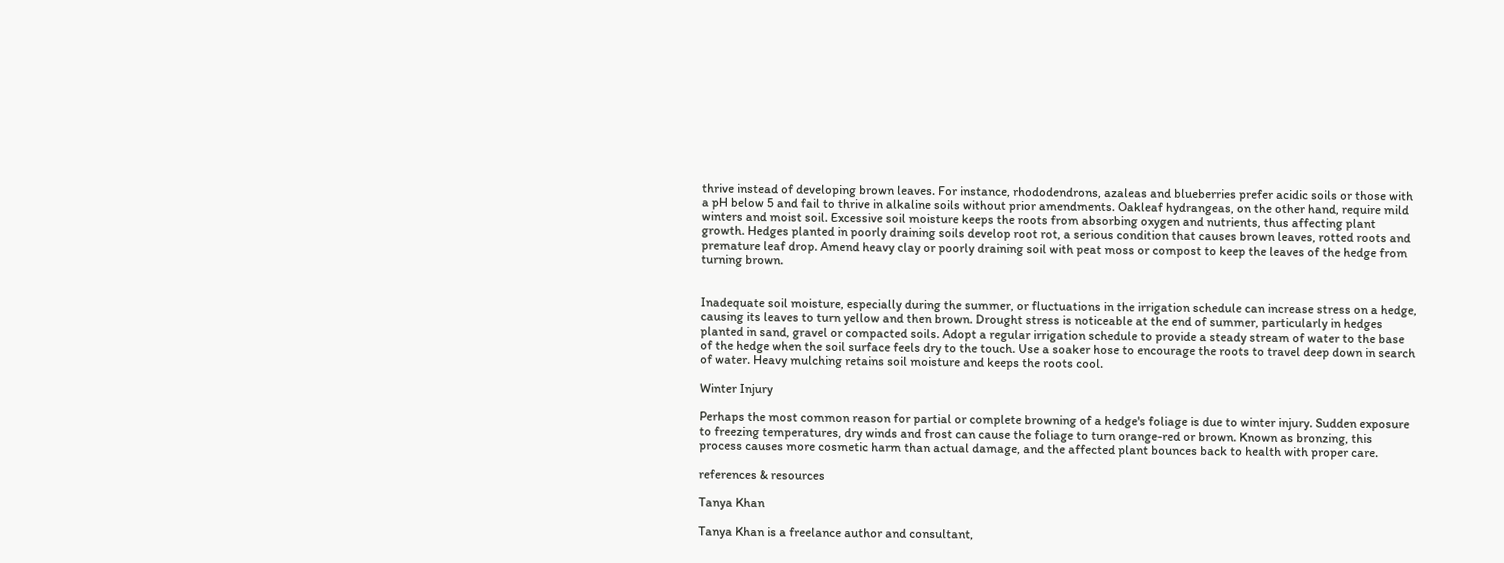thrive instead of developing brown leaves. For instance, rhododendrons, azaleas and blueberries prefer acidic soils or those with a pH below 5 and fail to thrive in alkaline soils without prior amendments. Oakleaf hydrangeas, on the other hand, require mild winters and moist soil. Excessive soil moisture keeps the roots from absorbing oxygen and nutrients, thus affecting plant growth. Hedges planted in poorly draining soils develop root rot, a serious condition that causes brown leaves, rotted roots and premature leaf drop. Amend heavy clay or poorly draining soil with peat moss or compost to keep the leaves of the hedge from turning brown.


Inadequate soil moisture, especially during the summer, or fluctuations in the irrigation schedule can increase stress on a hedge, causing its leaves to turn yellow and then brown. Drought stress is noticeable at the end of summer, particularly in hedges planted in sand, gravel or compacted soils. Adopt a regular irrigation schedule to provide a steady stream of water to the base of the hedge when the soil surface feels dry to the touch. Use a soaker hose to encourage the roots to travel deep down in search of water. Heavy mulching retains soil moisture and keeps the roots cool.

Winter Injury

Perhaps the most common reason for partial or complete browning of a hedge's foliage is due to winter injury. Sudden exposure to freezing temperatures, dry winds and frost can cause the foliage to turn orange-red or brown. Known as bronzing, this process causes more cosmetic harm than actual damage, and the affected plant bounces back to health with proper care.

references & resources

Tanya Khan

Tanya Khan is a freelance author and consultant,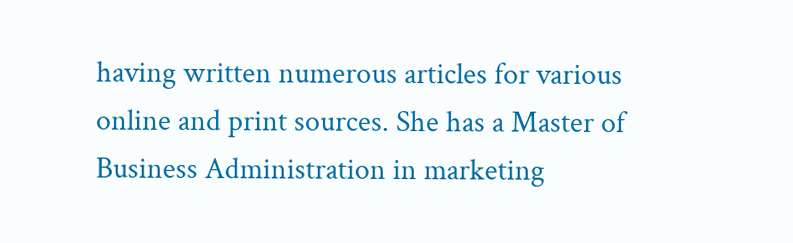having written numerous articles for various online and print sources. She has a Master of Business Administration in marketing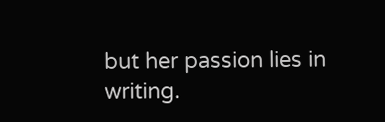but her passion lies in writing.